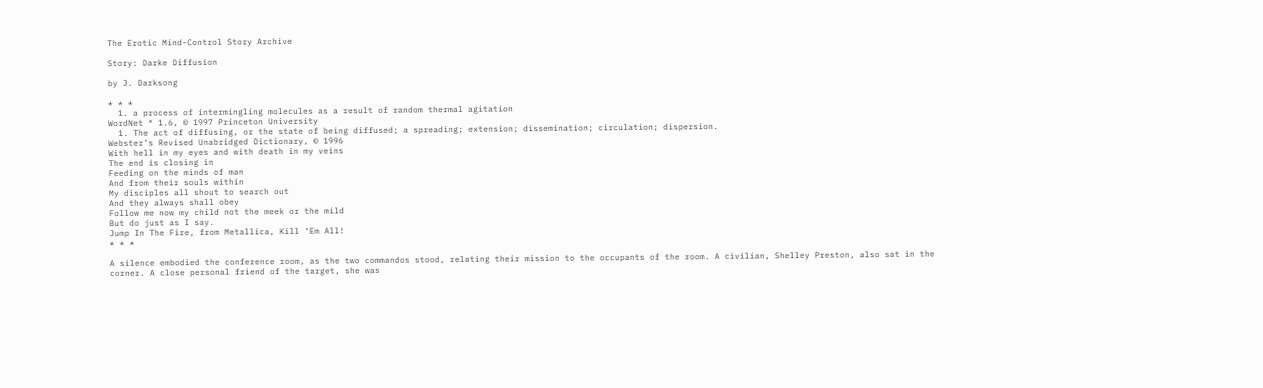The Erotic Mind-Control Story Archive

Story: Darke Diffusion

by J. Darksong

* * *
  1. a process of intermingling molecules as a result of random thermal agitation
WordNet ® 1.6, © 1997 Princeton University
  1. The act of diffusing, or the state of being diffused; a spreading; extension; dissemination; circulation; dispersion.
Webster’s Revised Unabridged Dictionary, © 1996
With hell in my eyes and with death in my veins
The end is closing in
Feeding on the minds of man
And from their souls within
My disciples all shout to search out
And they always shall obey
Follow me now my child not the meek or the mild
But do just as I say.
Jump In The Fire, from Metallica, Kill ‘Em All!
* * *

A silence embodied the conference room, as the two commandos stood, relating their mission to the occupants of the room. A civilian, Shelley Preston, also sat in the corner. A close personal friend of the target, she was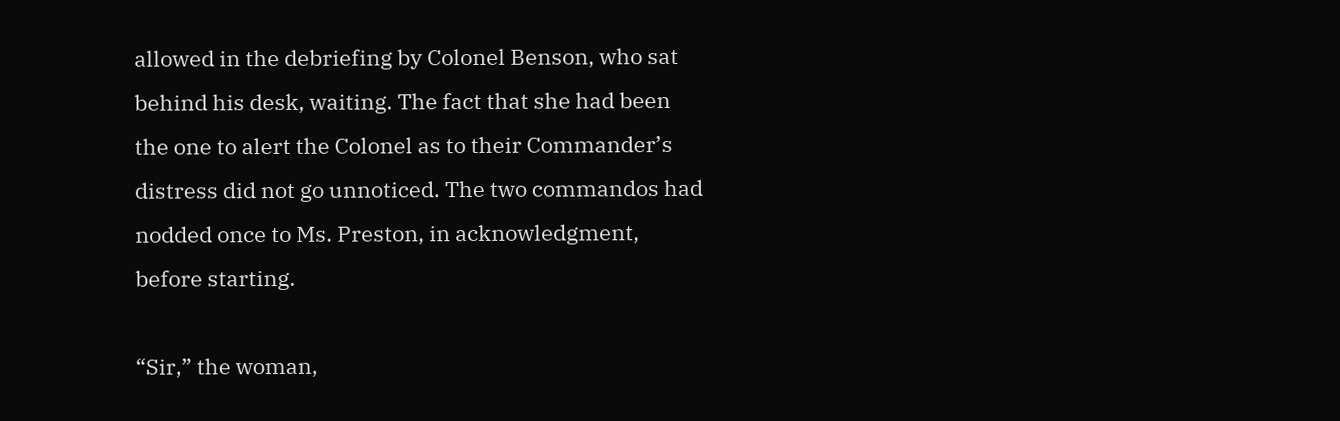allowed in the debriefing by Colonel Benson, who sat behind his desk, waiting. The fact that she had been the one to alert the Colonel as to their Commander’s distress did not go unnoticed. The two commandos had nodded once to Ms. Preston, in acknowledgment, before starting.

“Sir,” the woman,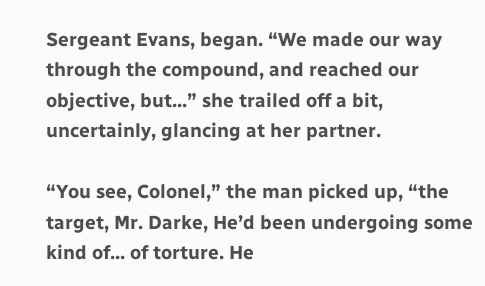Sergeant Evans, began. “We made our way through the compound, and reached our objective, but...” she trailed off a bit, uncertainly, glancing at her partner.

“You see, Colonel,” the man picked up, “the target, Mr. Darke, He’d been undergoing some kind of... of torture. He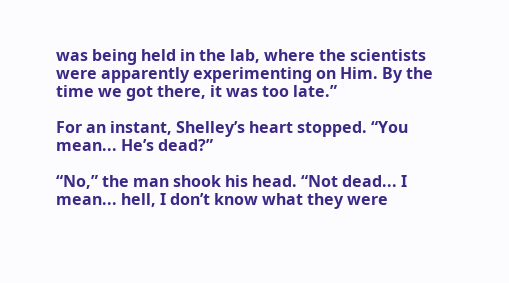was being held in the lab, where the scientists were apparently experimenting on Him. By the time we got there, it was too late.”

For an instant, Shelley’s heart stopped. “You mean... He’s dead?”

“No,” the man shook his head. “Not dead... I mean... hell, I don’t know what they were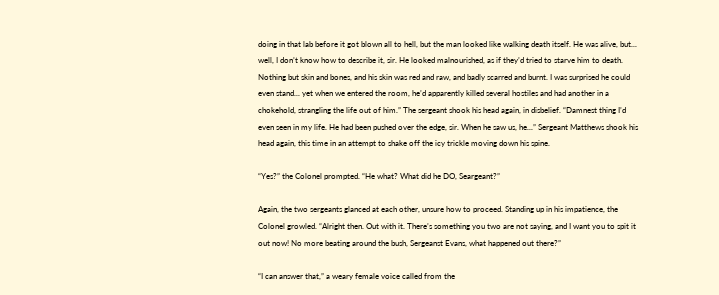doing in that lab before it got blown all to hell, but the man looked like walking death itself. He was alive, but... well, I don’t know how to describe it, sir. He looked malnourished, as if they’d tried to starve him to death. Nothing but skin and bones, and his skin was red and raw, and badly scarred and burnt. I was surprised he could even stand... yet when we entered the room, he’d apparently killed several hostiles and had another in a chokehold, strangling the life out of him.” The sergeant shook his head again, in disbelief. “Damnest thing I’d even seen in my life. He had been pushed over the edge, sir. When he saw us, he...” Sergeant Matthews shook his head again, this time in an attempt to shake off the icy trickle moving down his spine.

“Yes?” the Colonel prompted. “He what? What did he DO, Seargeant?”

Again, the two sergeants glanced at each other, unsure how to proceed. Standing up in his impatience, the Colonel growled. “Alright then. Out with it. There’s something you two are not saying, and I want you to spit it out now! No more beating around the bush, Sergeanst Evans, what happened out there?”

“I can answer that,” a weary female voice called from the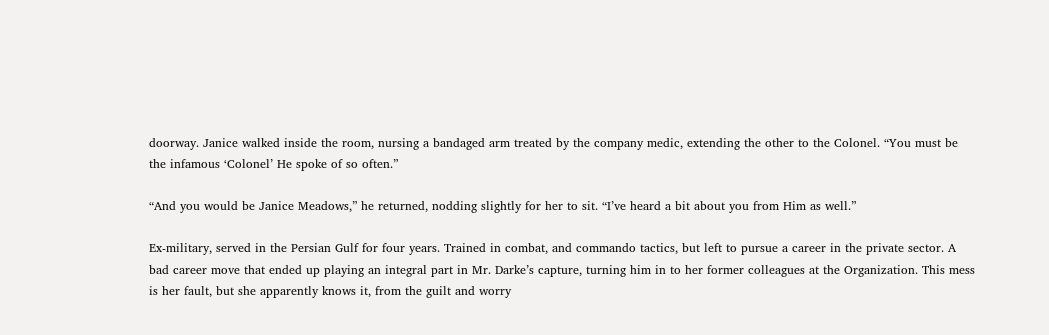doorway. Janice walked inside the room, nursing a bandaged arm treated by the company medic, extending the other to the Colonel. “You must be the infamous ‘Colonel’ He spoke of so often.”

“And you would be Janice Meadows,” he returned, nodding slightly for her to sit. “I’ve heard a bit about you from Him as well.”

Ex-military, served in the Persian Gulf for four years. Trained in combat, and commando tactics, but left to pursue a career in the private sector. A bad career move that ended up playing an integral part in Mr. Darke’s capture, turning him in to her former colleagues at the Organization. This mess is her fault, but she apparently knows it, from the guilt and worry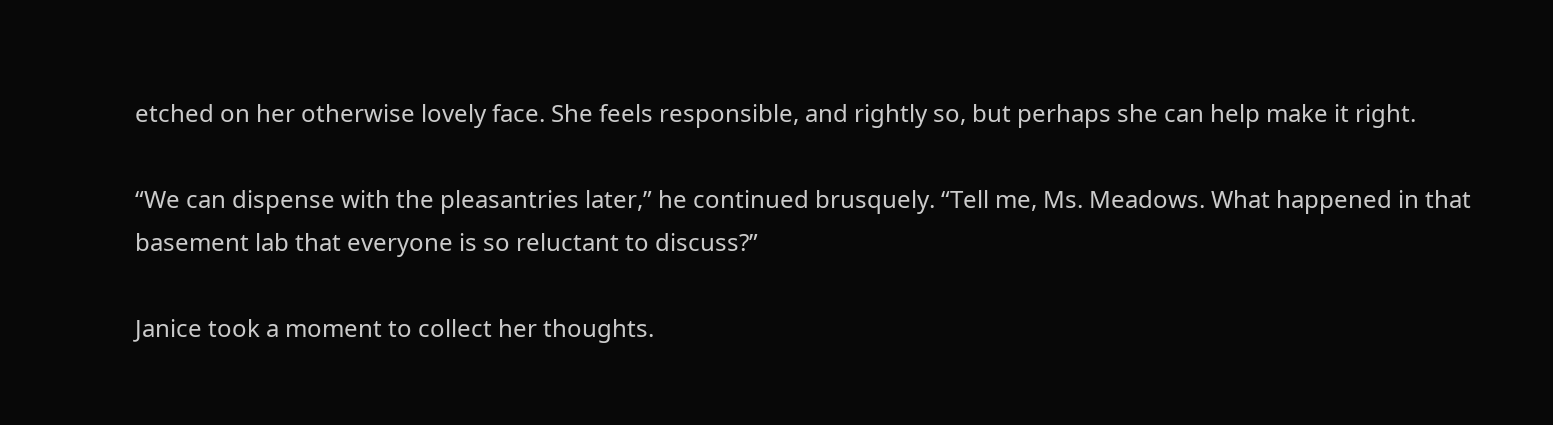etched on her otherwise lovely face. She feels responsible, and rightly so, but perhaps she can help make it right.

“We can dispense with the pleasantries later,” he continued brusquely. “Tell me, Ms. Meadows. What happened in that basement lab that everyone is so reluctant to discuss?”

Janice took a moment to collect her thoughts.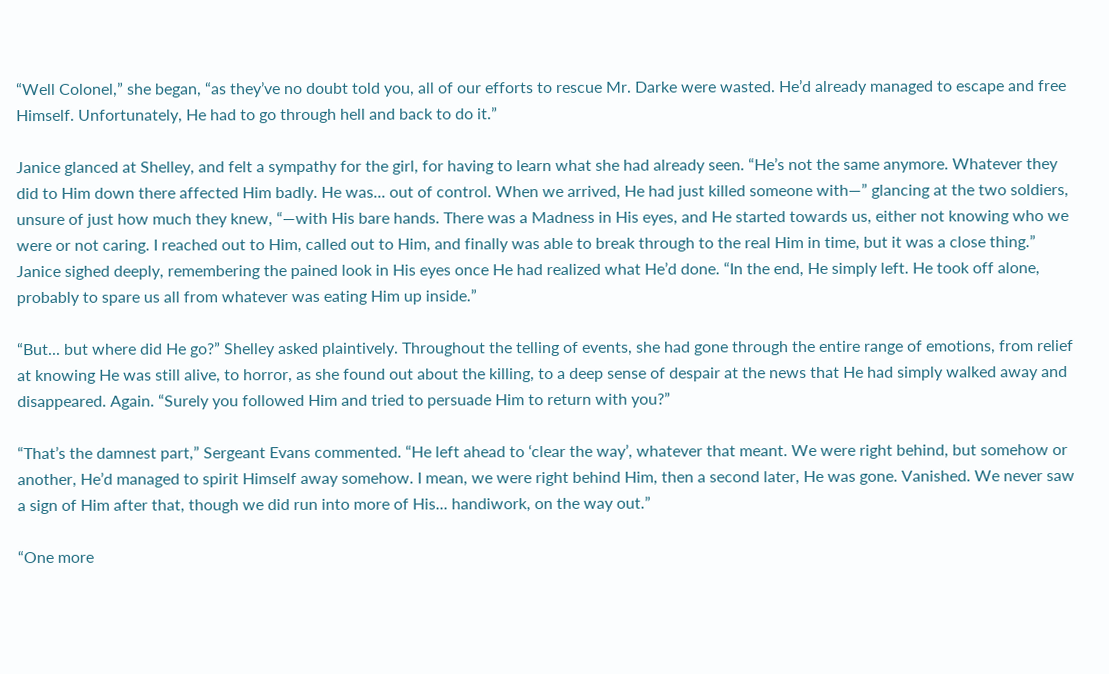“Well Colonel,” she began, “as they’ve no doubt told you, all of our efforts to rescue Mr. Darke were wasted. He’d already managed to escape and free Himself. Unfortunately, He had to go through hell and back to do it.”

Janice glanced at Shelley, and felt a sympathy for the girl, for having to learn what she had already seen. “He’s not the same anymore. Whatever they did to Him down there affected Him badly. He was... out of control. When we arrived, He had just killed someone with—” glancing at the two soldiers, unsure of just how much they knew, “—with His bare hands. There was a Madness in His eyes, and He started towards us, either not knowing who we were or not caring. I reached out to Him, called out to Him, and finally was able to break through to the real Him in time, but it was a close thing.” Janice sighed deeply, remembering the pained look in His eyes once He had realized what He’d done. “In the end, He simply left. He took off alone, probably to spare us all from whatever was eating Him up inside.”

“But... but where did He go?” Shelley asked plaintively. Throughout the telling of events, she had gone through the entire range of emotions, from relief at knowing He was still alive, to horror, as she found out about the killing, to a deep sense of despair at the news that He had simply walked away and disappeared. Again. “Surely you followed Him and tried to persuade Him to return with you?”

“That’s the damnest part,” Sergeant Evans commented. “He left ahead to ‘clear the way’, whatever that meant. We were right behind, but somehow or another, He’d managed to spirit Himself away somehow. I mean, we were right behind Him, then a second later, He was gone. Vanished. We never saw a sign of Him after that, though we did run into more of His... handiwork, on the way out.”

“One more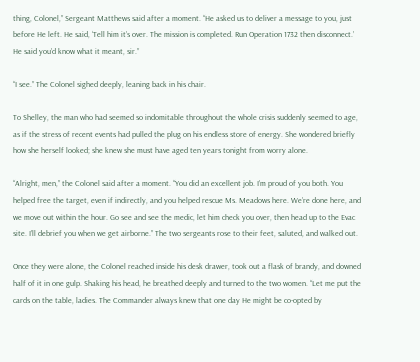thing, Colonel,” Sergeant Matthews said after a moment. “He asked us to deliver a message to you, just before He left. He said, ‘Tell him it’s over. The mission is completed. Run Operation 1732 then disconnect.’ He said you’d know what it meant, sir.”

“I see.” The Colonel sighed deeply, leaning back in his chair.

To Shelley, the man who had seemed so indomitable throughout the whole crisis suddenly seemed to age, as if the stress of recent events had pulled the plug on his endless store of energy. She wondered briefly how she herself looked; she knew she must have aged ten years tonight from worry alone.

“Alright, men,” the Colonel said after a moment. “You did an excellent job. I’m proud of you both. You helped free the target, even if indirectly, and you helped rescue Ms. Meadows here. We’re done here, and we move out within the hour. Go see and see the medic, let him check you over, then head up to the Evac site. I’ll debrief you when we get airborne.” The two sergeants rose to their feet, saluted, and walked out.

Once they were alone, the Colonel reached inside his desk drawer, took out a flask of brandy, and downed half of it in one gulp. Shaking his head, he breathed deeply and turned to the two women. “Let me put the cards on the table, ladies. The Commander always knew that one day He might be co-opted by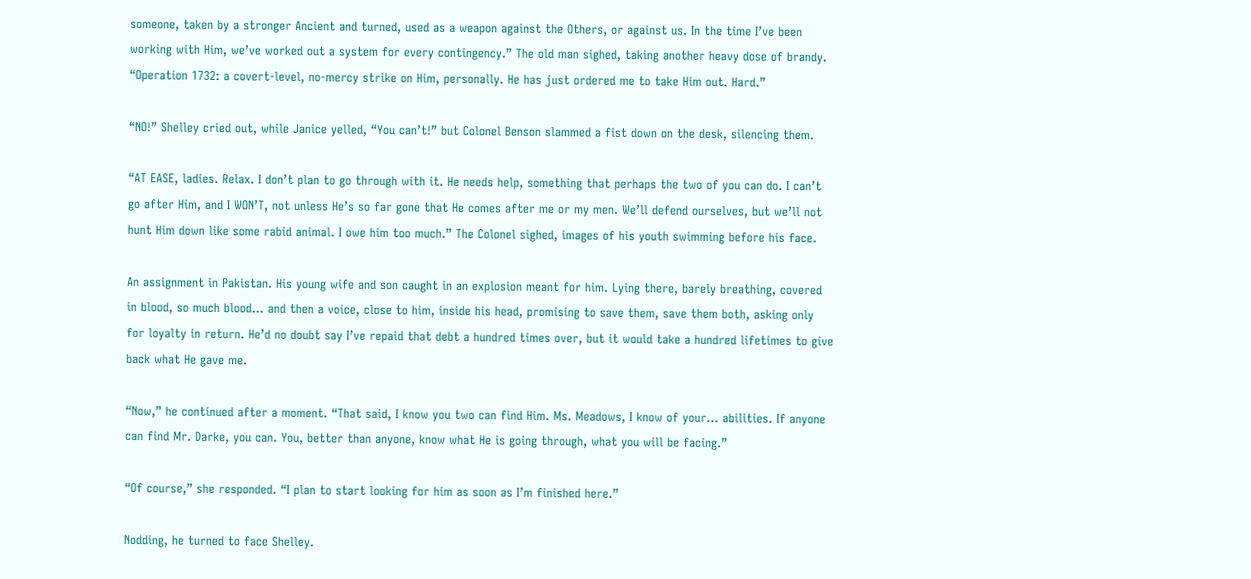someone, taken by a stronger Ancient and turned, used as a weapon against the Others, or against us. In the time I’ve been working with Him, we’ve worked out a system for every contingency.” The old man sighed, taking another heavy dose of brandy. “Operation 1732: a covert-level, no-mercy strike on Him, personally. He has just ordered me to take Him out. Hard.”

“NO!” Shelley cried out, while Janice yelled, “You can’t!” but Colonel Benson slammed a fist down on the desk, silencing them.

“AT EASE, ladies. Relax. I don’t plan to go through with it. He needs help, something that perhaps the two of you can do. I can’t go after Him, and I WON’T, not unless He’s so far gone that He comes after me or my men. We’ll defend ourselves, but we’ll not hunt Him down like some rabid animal. I owe him too much.” The Colonel sighed, images of his youth swimming before his face.

An assignment in Pakistan. His young wife and son caught in an explosion meant for him. Lying there, barely breathing, covered in blood, so much blood... and then a voice, close to him, inside his head, promising to save them, save them both, asking only for loyalty in return. He’d no doubt say I’ve repaid that debt a hundred times over, but it would take a hundred lifetimes to give back what He gave me.

“Now,” he continued after a moment. “That said, I know you two can find Him. Ms. Meadows, I know of your... abilities. If anyone can find Mr. Darke, you can. You, better than anyone, know what He is going through, what you will be facing.”

“Of course,” she responded. “I plan to start looking for him as soon as I’m finished here.”

Nodding, he turned to face Shelley.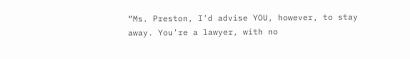“Ms. Preston, I’d advise YOU, however, to stay away. You’re a lawyer, with no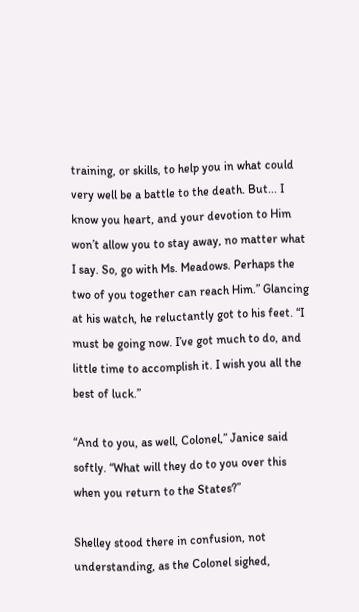training, or skills, to help you in what could very well be a battle to the death. But... I know you heart, and your devotion to Him won’t allow you to stay away, no matter what I say. So, go with Ms. Meadows. Perhaps the two of you together can reach Him.” Glancing at his watch, he reluctantly got to his feet. “I must be going now. I’ve got much to do, and little time to accomplish it. I wish you all the best of luck.”

“And to you, as well, Colonel,” Janice said softly. “What will they do to you over this when you return to the States?”

Shelley stood there in confusion, not understanding, as the Colonel sighed,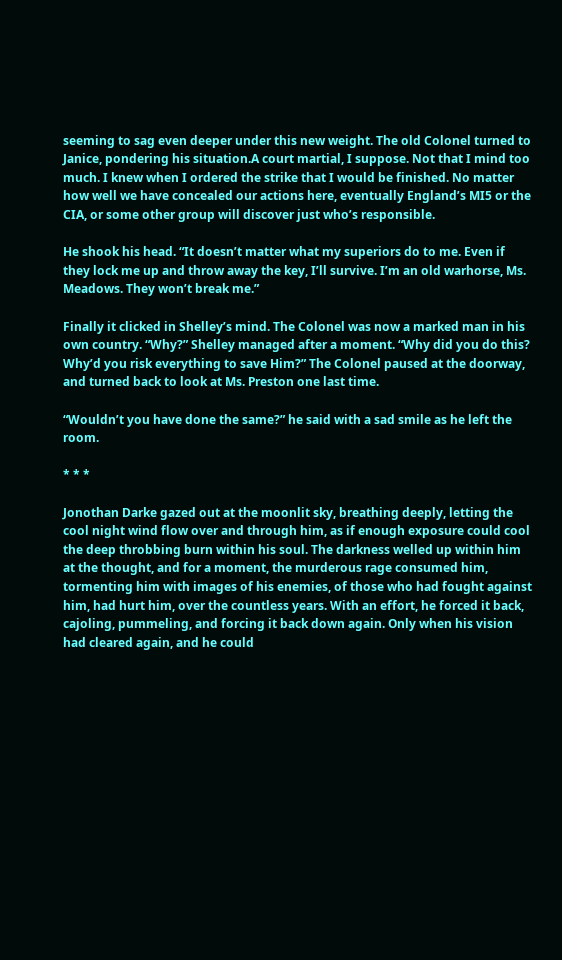seeming to sag even deeper under this new weight. The old Colonel turned to Janice, pondering his situation.A court martial, I suppose. Not that I mind too much. I knew when I ordered the strike that I would be finished. No matter how well we have concealed our actions here, eventually England’s MI5 or the CIA, or some other group will discover just who’s responsible.

He shook his head. “It doesn’t matter what my superiors do to me. Even if they lock me up and throw away the key, I’ll survive. I’m an old warhorse, Ms. Meadows. They won’t break me.”

Finally it clicked in Shelley’s mind. The Colonel was now a marked man in his own country. “Why?” Shelley managed after a moment. “Why did you do this? Why’d you risk everything to save Him?” The Colonel paused at the doorway, and turned back to look at Ms. Preston one last time.

“Wouldn’t you have done the same?” he said with a sad smile as he left the room.

* * *

Jonothan Darke gazed out at the moonlit sky, breathing deeply, letting the cool night wind flow over and through him, as if enough exposure could cool the deep throbbing burn within his soul. The darkness welled up within him at the thought, and for a moment, the murderous rage consumed him, tormenting him with images of his enemies, of those who had fought against him, had hurt him, over the countless years. With an effort, he forced it back, cajoling, pummeling, and forcing it back down again. Only when his vision had cleared again, and he could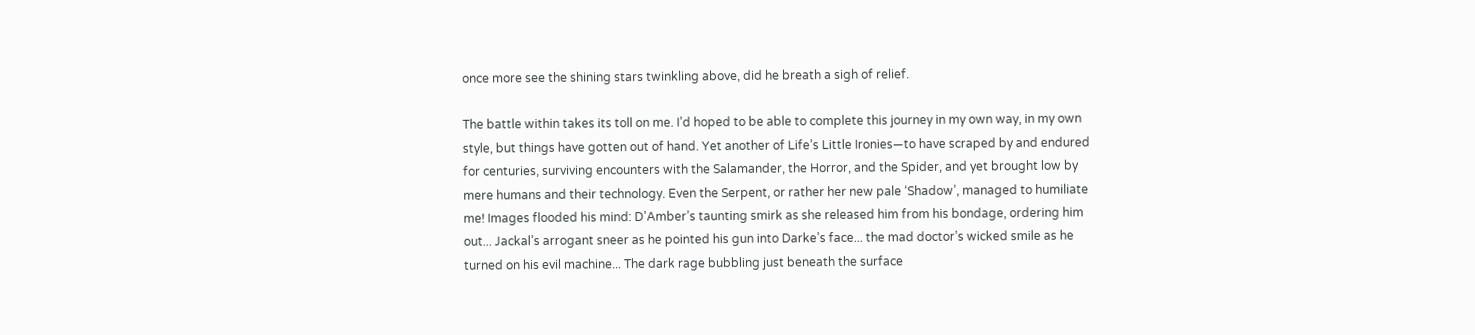once more see the shining stars twinkling above, did he breath a sigh of relief.

The battle within takes its toll on me. I’d hoped to be able to complete this journey in my own way, in my own style, but things have gotten out of hand. Yet another of Life’s Little Ironies—to have scraped by and endured for centuries, surviving encounters with the Salamander, the Horror, and the Spider, and yet brought low by mere humans and their technology. Even the Serpent, or rather her new pale ‘Shadow’, managed to humiliate me! Images flooded his mind: D’Amber’s taunting smirk as she released him from his bondage, ordering him out... Jackal’s arrogant sneer as he pointed his gun into Darke’s face... the mad doctor’s wicked smile as he turned on his evil machine... The dark rage bubbling just beneath the surface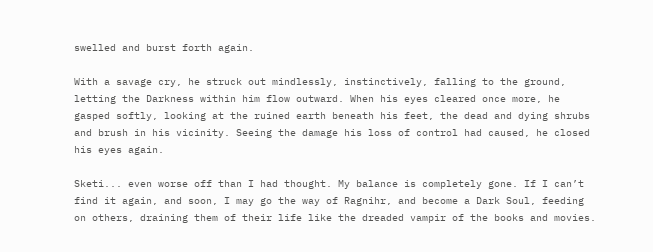swelled and burst forth again.

With a savage cry, he struck out mindlessly, instinctively, falling to the ground, letting the Darkness within him flow outward. When his eyes cleared once more, he gasped softly, looking at the ruined earth beneath his feet, the dead and dying shrubs and brush in his vicinity. Seeing the damage his loss of control had caused, he closed his eyes again.

Sketi... even worse off than I had thought. My balance is completely gone. If I can’t find it again, and soon, I may go the way of Ragnihr, and become a Dark Soul, feeding on others, draining them of their life like the dreaded vampir of the books and movies.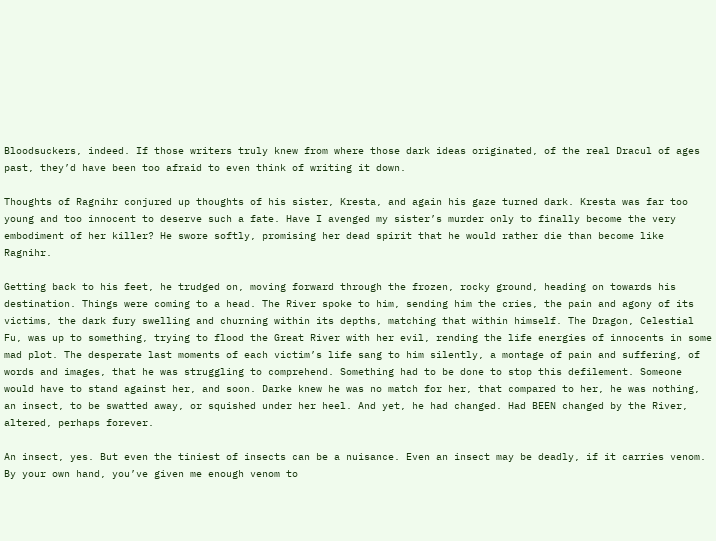Bloodsuckers, indeed. If those writers truly knew from where those dark ideas originated, of the real Dracul of ages past, they’d have been too afraid to even think of writing it down.

Thoughts of Ragnihr conjured up thoughts of his sister, Kresta, and again his gaze turned dark. Kresta was far too young and too innocent to deserve such a fate. Have I avenged my sister’s murder only to finally become the very embodiment of her killer? He swore softly, promising her dead spirit that he would rather die than become like Ragnihr.

Getting back to his feet, he trudged on, moving forward through the frozen, rocky ground, heading on towards his destination. Things were coming to a head. The River spoke to him, sending him the cries, the pain and agony of its victims, the dark fury swelling and churning within its depths, matching that within himself. The Dragon, Celestial Fu, was up to something, trying to flood the Great River with her evil, rending the life energies of innocents in some mad plot. The desperate last moments of each victim’s life sang to him silently, a montage of pain and suffering, of words and images, that he was struggling to comprehend. Something had to be done to stop this defilement. Someone would have to stand against her, and soon. Darke knew he was no match for her, that compared to her, he was nothing, an insect, to be swatted away, or squished under her heel. And yet, he had changed. Had BEEN changed by the River, altered, perhaps forever.

An insect, yes. But even the tiniest of insects can be a nuisance. Even an insect may be deadly, if it carries venom. By your own hand, you’ve given me enough venom to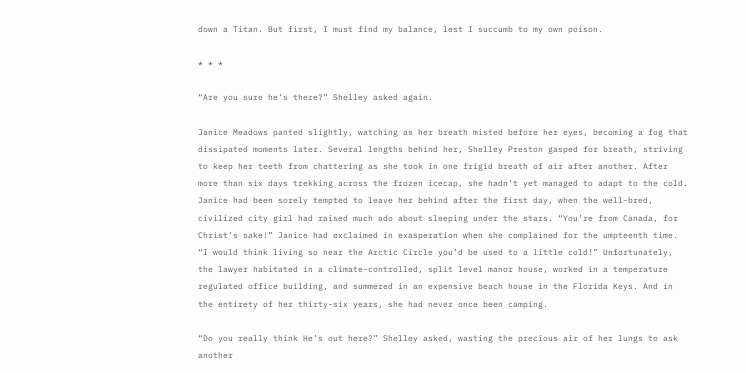down a Titan. But first, I must find my balance, lest I succumb to my own poison.

* * *

“Are you sure he’s there?” Shelley asked again.

Janice Meadows panted slightly, watching as her breath misted before her eyes, becoming a fog that dissipated moments later. Several lengths behind her, Shelley Preston gasped for breath, striving to keep her teeth from chattering as she took in one frigid breath of air after another. After more than six days trekking across the frozen icecap, she hadn’t yet managed to adapt to the cold. Janice had been sorely tempted to leave her behind after the first day, when the well-bred, civilized city girl had raised much ado about sleeping under the stars. “You’re from Canada, for Christ’s sake!” Janice had exclaimed in exasperation when she complained for the umpteenth time. “I would think living so near the Arctic Circle you’d be used to a little cold!” Unfortunately, the lawyer habitated in a climate-controlled, split level manor house, worked in a temperature regulated office building, and summered in an expensive beach house in the Florida Keys. And in the entirety of her thirty-six years, she had never once been camping.

“Do you really think He’s out here?” Shelley asked, wasting the precious air of her lungs to ask another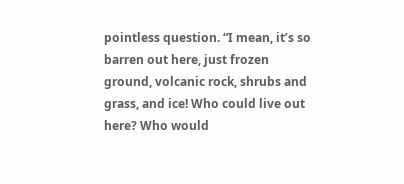pointless question. “I mean, it’s so barren out here, just frozen ground, volcanic rock, shrubs and grass, and ice! Who could live out here? Who would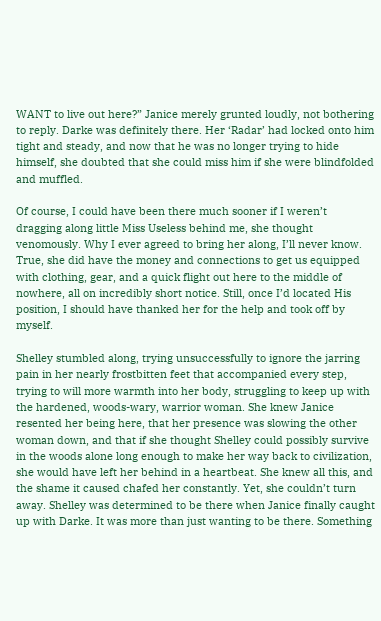WANT to live out here?” Janice merely grunted loudly, not bothering to reply. Darke was definitely there. Her ‘Radar’ had locked onto him tight and steady, and now that he was no longer trying to hide himself, she doubted that she could miss him if she were blindfolded and muffled.

Of course, I could have been there much sooner if I weren’t dragging along little Miss Useless behind me, she thought venomously. Why I ever agreed to bring her along, I’ll never know. True, she did have the money and connections to get us equipped with clothing, gear, and a quick flight out here to the middle of nowhere, all on incredibly short notice. Still, once I’d located His position, I should have thanked her for the help and took off by myself.

Shelley stumbled along, trying unsuccessfully to ignore the jarring pain in her nearly frostbitten feet that accompanied every step, trying to will more warmth into her body, struggling to keep up with the hardened, woods-wary, warrior woman. She knew Janice resented her being here, that her presence was slowing the other woman down, and that if she thought Shelley could possibly survive in the woods alone long enough to make her way back to civilization, she would have left her behind in a heartbeat. She knew all this, and the shame it caused chafed her constantly. Yet, she couldn’t turn away. Shelley was determined to be there when Janice finally caught up with Darke. It was more than just wanting to be there. Something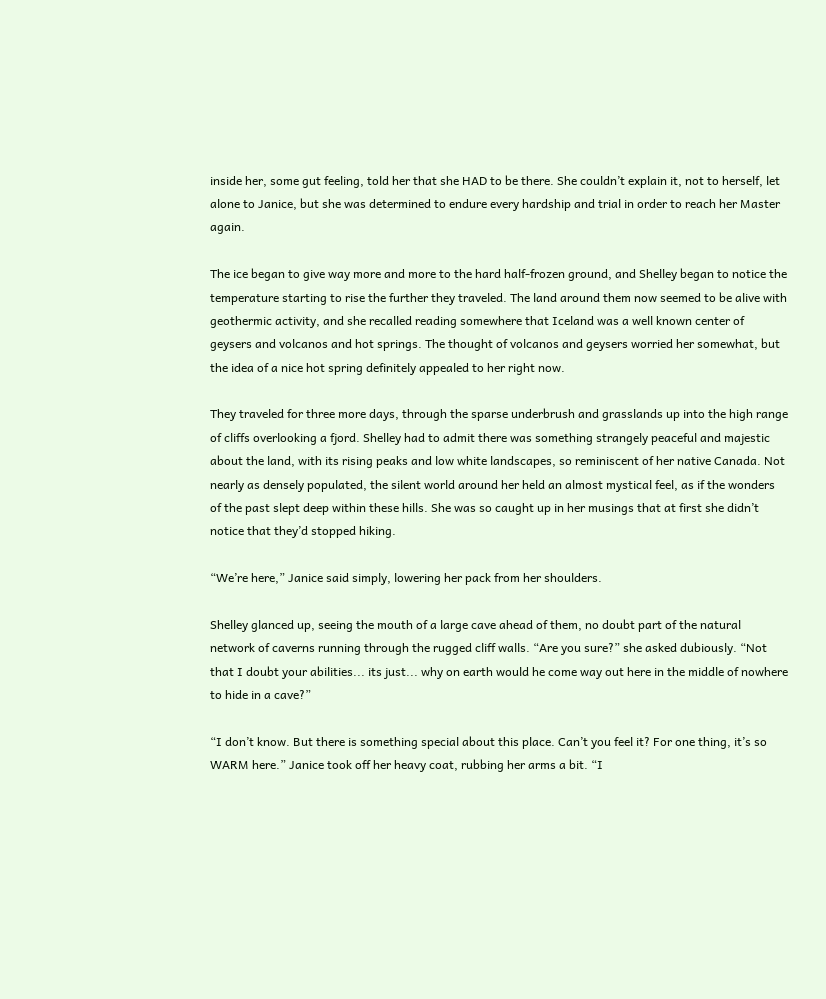inside her, some gut feeling, told her that she HAD to be there. She couldn’t explain it, not to herself, let alone to Janice, but she was determined to endure every hardship and trial in order to reach her Master again.

The ice began to give way more and more to the hard half-frozen ground, and Shelley began to notice the temperature starting to rise the further they traveled. The land around them now seemed to be alive with geothermic activity, and she recalled reading somewhere that Iceland was a well known center of geysers and volcanos and hot springs. The thought of volcanos and geysers worried her somewhat, but the idea of a nice hot spring definitely appealed to her right now.

They traveled for three more days, through the sparse underbrush and grasslands up into the high range of cliffs overlooking a fjord. Shelley had to admit there was something strangely peaceful and majestic about the land, with its rising peaks and low white landscapes, so reminiscent of her native Canada. Not nearly as densely populated, the silent world around her held an almost mystical feel, as if the wonders of the past slept deep within these hills. She was so caught up in her musings that at first she didn’t notice that they’d stopped hiking.

“We’re here,” Janice said simply, lowering her pack from her shoulders.

Shelley glanced up, seeing the mouth of a large cave ahead of them, no doubt part of the natural network of caverns running through the rugged cliff walls. “Are you sure?” she asked dubiously. “Not that I doubt your abilities... its just... why on earth would he come way out here in the middle of nowhere to hide in a cave?”

“I don’t know. But there is something special about this place. Can’t you feel it? For one thing, it’s so WARM here.” Janice took off her heavy coat, rubbing her arms a bit. “I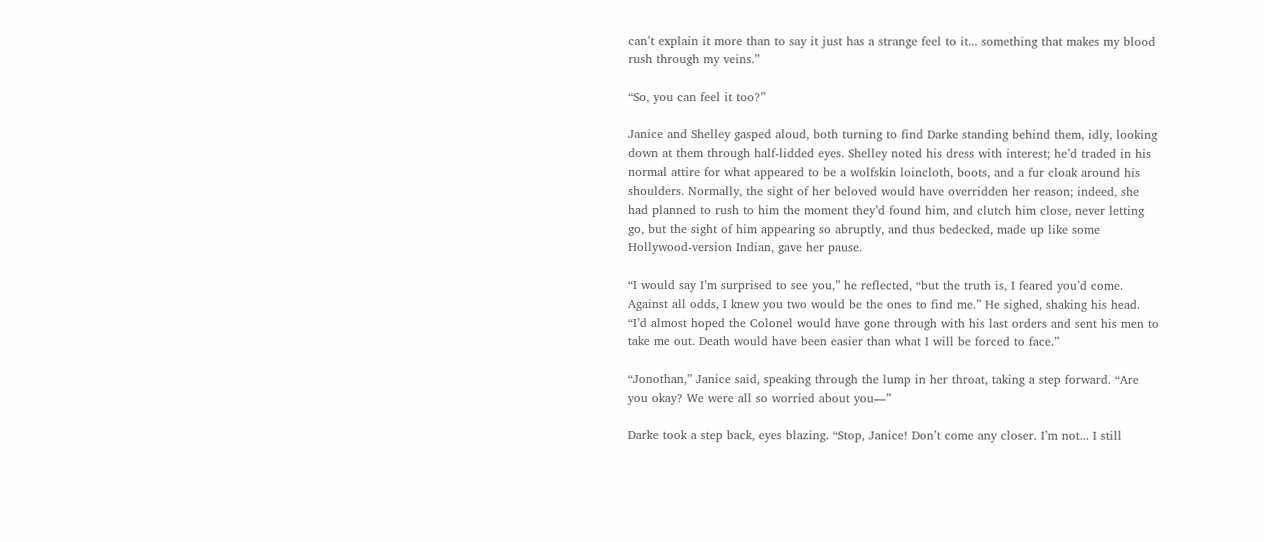can’t explain it more than to say it just has a strange feel to it... something that makes my blood rush through my veins.”

“So, you can feel it too?”

Janice and Shelley gasped aloud, both turning to find Darke standing behind them, idly, looking down at them through half-lidded eyes. Shelley noted his dress with interest; he’d traded in his normal attire for what appeared to be a wolfskin loincloth, boots, and a fur cloak around his shoulders. Normally, the sight of her beloved would have overridden her reason; indeed, she had planned to rush to him the moment they’d found him, and clutch him close, never letting go, but the sight of him appearing so abruptly, and thus bedecked, made up like some Hollywood-version Indian, gave her pause.

“I would say I’m surprised to see you,” he reflected, “but the truth is, I feared you’d come. Against all odds, I knew you two would be the ones to find me.” He sighed, shaking his head. “I’d almost hoped the Colonel would have gone through with his last orders and sent his men to take me out. Death would have been easier than what I will be forced to face.”

“Jonothan,” Janice said, speaking through the lump in her throat, taking a step forward. “Are you okay? We were all so worried about you—”

Darke took a step back, eyes blazing. “Stop, Janice! Don’t come any closer. I’m not... I still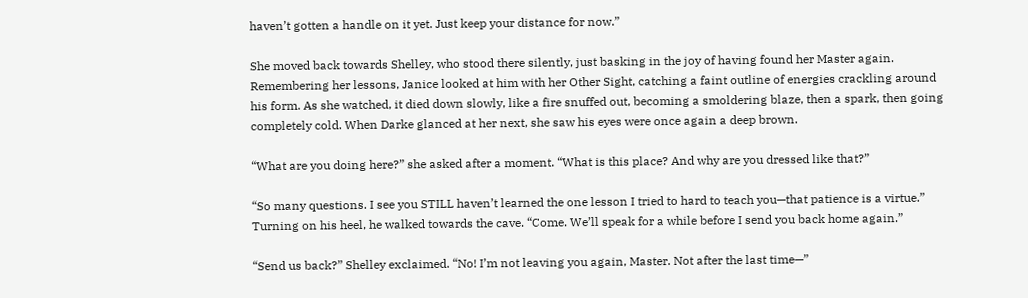haven’t gotten a handle on it yet. Just keep your distance for now.”

She moved back towards Shelley, who stood there silently, just basking in the joy of having found her Master again. Remembering her lessons, Janice looked at him with her Other Sight, catching a faint outline of energies crackling around his form. As she watched, it died down slowly, like a fire snuffed out, becoming a smoldering blaze, then a spark, then going completely cold. When Darke glanced at her next, she saw his eyes were once again a deep brown.

“What are you doing here?” she asked after a moment. “What is this place? And why are you dressed like that?”

“So many questions. I see you STILL haven’t learned the one lesson I tried to hard to teach you—that patience is a virtue.” Turning on his heel, he walked towards the cave. “Come. We’ll speak for a while before I send you back home again.”

“Send us back?” Shelley exclaimed. “No! I’m not leaving you again, Master. Not after the last time—”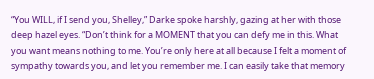“You WILL, if I send you, Shelley,” Darke spoke harshly, gazing at her with those deep hazel eyes. “Don’t think for a MOMENT that you can defy me in this. What you want means nothing to me. You’re only here at all because I felt a moment of sympathy towards you, and let you remember me. I can easily take that memory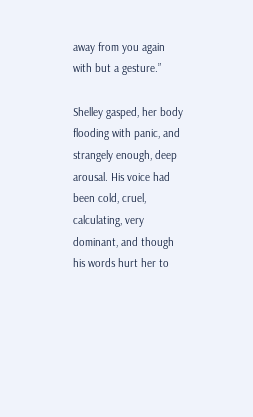away from you again with but a gesture.”

Shelley gasped, her body flooding with panic, and strangely enough, deep arousal. His voice had been cold, cruel, calculating, very dominant, and though his words hurt her to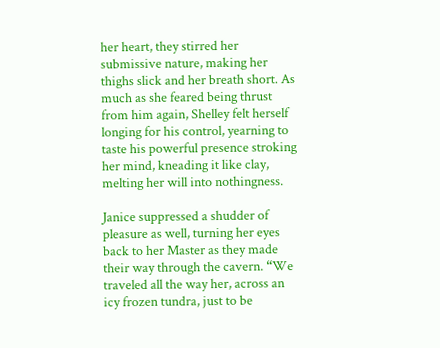her heart, they stirred her submissive nature, making her thighs slick and her breath short. As much as she feared being thrust from him again, Shelley felt herself longing for his control, yearning to taste his powerful presence stroking her mind, kneading it like clay, melting her will into nothingness.

Janice suppressed a shudder of pleasure as well, turning her eyes back to her Master as they made their way through the cavern. “We traveled all the way her, across an icy frozen tundra, just to be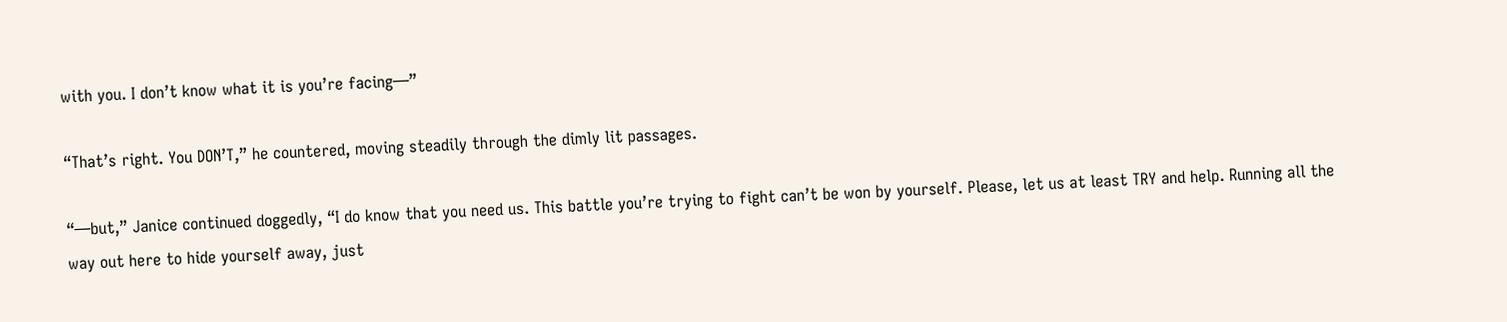with you. I don’t know what it is you’re facing—”

“That’s right. You DON’T,” he countered, moving steadily through the dimly lit passages.

“—but,” Janice continued doggedly, “I do know that you need us. This battle you’re trying to fight can’t be won by yourself. Please, let us at least TRY and help. Running all the way out here to hide yourself away, just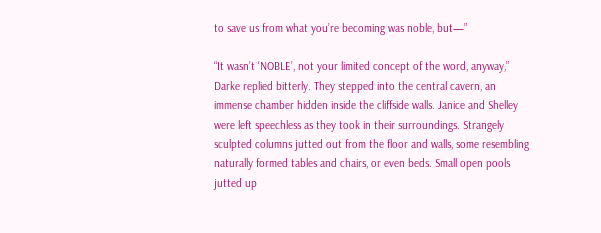to save us from what you’re becoming was noble, but—”

“It wasn’t ‘NOBLE’, not your limited concept of the word, anyway,” Darke replied bitterly. They stepped into the central cavern, an immense chamber hidden inside the cliffside walls. Janice and Shelley were left speechless as they took in their surroundings. Strangely sculpted columns jutted out from the floor and walls, some resembling naturally formed tables and chairs, or even beds. Small open pools jutted up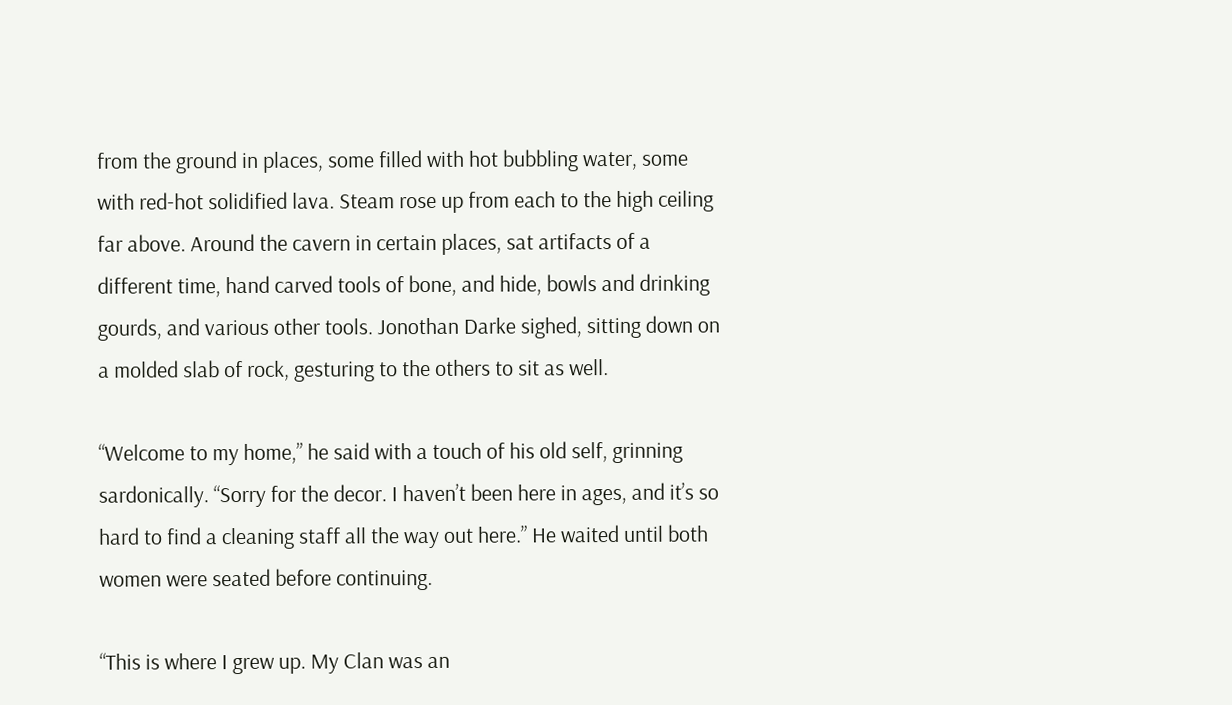from the ground in places, some filled with hot bubbling water, some with red-hot solidified lava. Steam rose up from each to the high ceiling far above. Around the cavern in certain places, sat artifacts of a different time, hand carved tools of bone, and hide, bowls and drinking gourds, and various other tools. Jonothan Darke sighed, sitting down on a molded slab of rock, gesturing to the others to sit as well.

“Welcome to my home,” he said with a touch of his old self, grinning sardonically. “Sorry for the decor. I haven’t been here in ages, and it’s so hard to find a cleaning staff all the way out here.” He waited until both women were seated before continuing.

“This is where I grew up. My Clan was an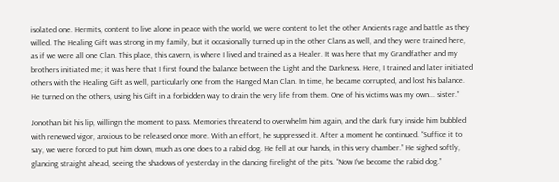isolated one. Hermits, content to live alone in peace with the world, we were content to let the other Ancients rage and battle as they willed. The Healing Gift was strong in my family, but it occasionally turned up in the other Clans as well, and they were trained here, as if we were all one Clan. This place, this cavern, is where I lived and trained as a Healer. It was here that my Grandfather and my brothers initiated me; it was here that I first found the balance between the Light and the Darkness. Here, I trained and later initiated others with the Healing Gift as well, particularly one from the Hanged Man Clan. In time, he became corrupted, and lost his balance. He turned on the others, using his Gift in a forbidden way to drain the very life from them. One of his victims was my own... sister.”

Jonothan bit his lip, willingn the moment to pass. Memories threatend to overwhelm him again, and the dark fury inside him bubbled with renewed vigor, anxious to be released once more. With an effort, he suppressed it. After a moment he continued. “Suffice it to say, we were forced to put him down, much as one does to a rabid dog. He fell at our hands, in this very chamber.” He sighed softly, glancing straight ahead, seeing the shadows of yesterday in the dancing firelight of the pits. “Now I’ve become the rabid dog.”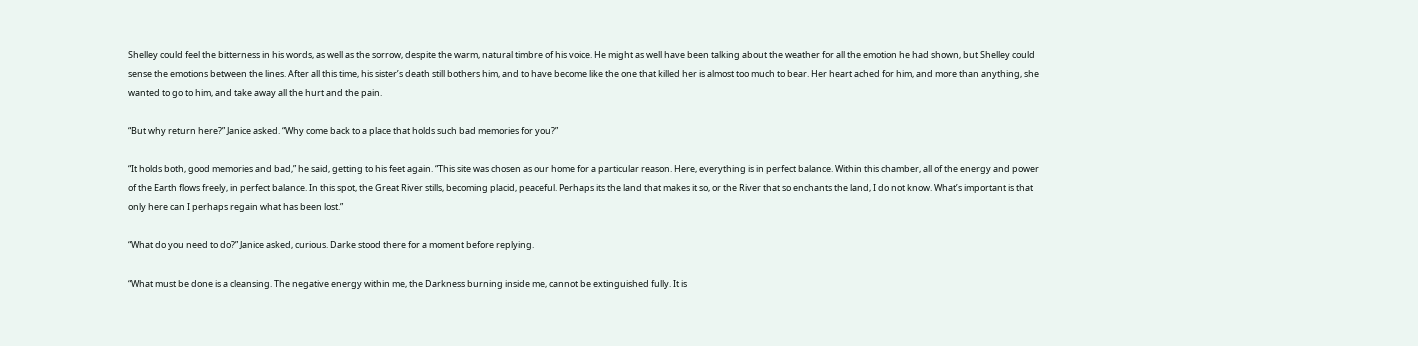Shelley could feel the bitterness in his words, as well as the sorrow, despite the warm, natural timbre of his voice. He might as well have been talking about the weather for all the emotion he had shown, but Shelley could sense the emotions between the lines. After all this time, his sister’s death still bothers him, and to have become like the one that killed her is almost too much to bear. Her heart ached for him, and more than anything, she wanted to go to him, and take away all the hurt and the pain.

“But why return here?” Janice asked. “Why come back to a place that holds such bad memories for you?”

“It holds both, good memories and bad,” he said, getting to his feet again. “This site was chosen as our home for a particular reason. Here, everything is in perfect balance. Within this chamber, all of the energy and power of the Earth flows freely, in perfect balance. In this spot, the Great River stills, becoming placid, peaceful. Perhaps its the land that makes it so, or the River that so enchants the land, I do not know. What’s important is that only here can I perhaps regain what has been lost.”

“What do you need to do?” Janice asked, curious. Darke stood there for a moment before replying.

“What must be done is a cleansing. The negative energy within me, the Darkness burning inside me, cannot be extinguished fully. It is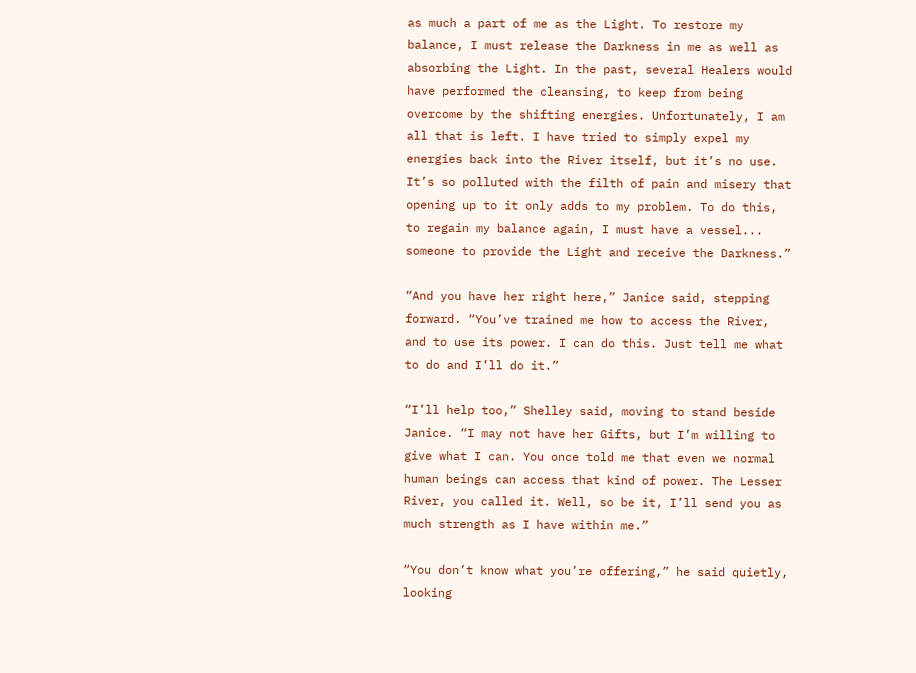as much a part of me as the Light. To restore my balance, I must release the Darkness in me as well as absorbing the Light. In the past, several Healers would have performed the cleansing, to keep from being overcome by the shifting energies. Unfortunately, I am all that is left. I have tried to simply expel my energies back into the River itself, but it’s no use. It’s so polluted with the filth of pain and misery that opening up to it only adds to my problem. To do this, to regain my balance again, I must have a vessel... someone to provide the Light and receive the Darkness.”

“And you have her right here,” Janice said, stepping forward. “You’ve trained me how to access the River, and to use its power. I can do this. Just tell me what to do and I’ll do it.”

“I’ll help too,” Shelley said, moving to stand beside Janice. “I may not have her Gifts, but I’m willing to give what I can. You once told me that even we normal human beings can access that kind of power. The Lesser River, you called it. Well, so be it, I’ll send you as much strength as I have within me.”

“You don’t know what you’re offering,” he said quietly, looking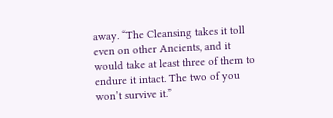away. “The Cleansing takes it toll even on other Ancients, and it would take at least three of them to endure it intact. The two of you won’t survive it.”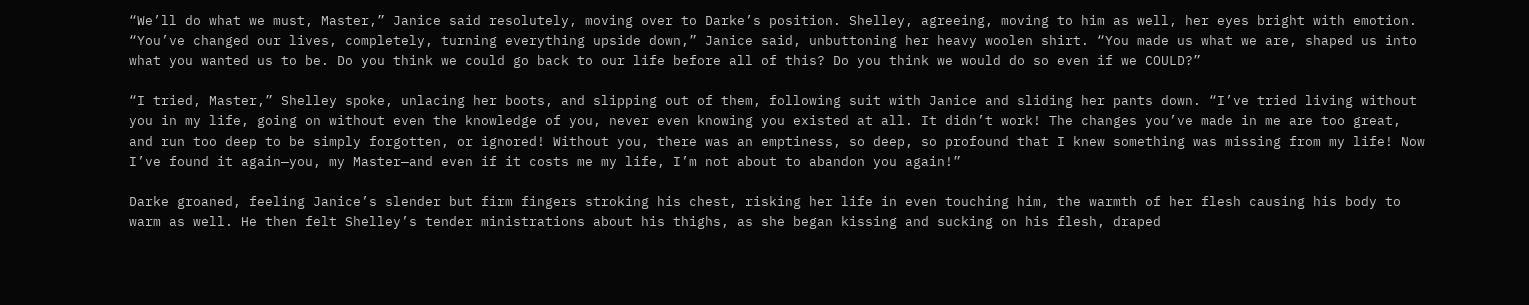“We’ll do what we must, Master,” Janice said resolutely, moving over to Darke’s position. Shelley, agreeing, moving to him as well, her eyes bright with emotion. “You’ve changed our lives, completely, turning everything upside down,” Janice said, unbuttoning her heavy woolen shirt. “You made us what we are, shaped us into what you wanted us to be. Do you think we could go back to our life before all of this? Do you think we would do so even if we COULD?”

“I tried, Master,” Shelley spoke, unlacing her boots, and slipping out of them, following suit with Janice and sliding her pants down. “I’ve tried living without you in my life, going on without even the knowledge of you, never even knowing you existed at all. It didn’t work! The changes you’ve made in me are too great, and run too deep to be simply forgotten, or ignored! Without you, there was an emptiness, so deep, so profound that I knew something was missing from my life! Now I’ve found it again—you, my Master—and even if it costs me my life, I’m not about to abandon you again!”

Darke groaned, feeling Janice’s slender but firm fingers stroking his chest, risking her life in even touching him, the warmth of her flesh causing his body to warm as well. He then felt Shelley’s tender ministrations about his thighs, as she began kissing and sucking on his flesh, draped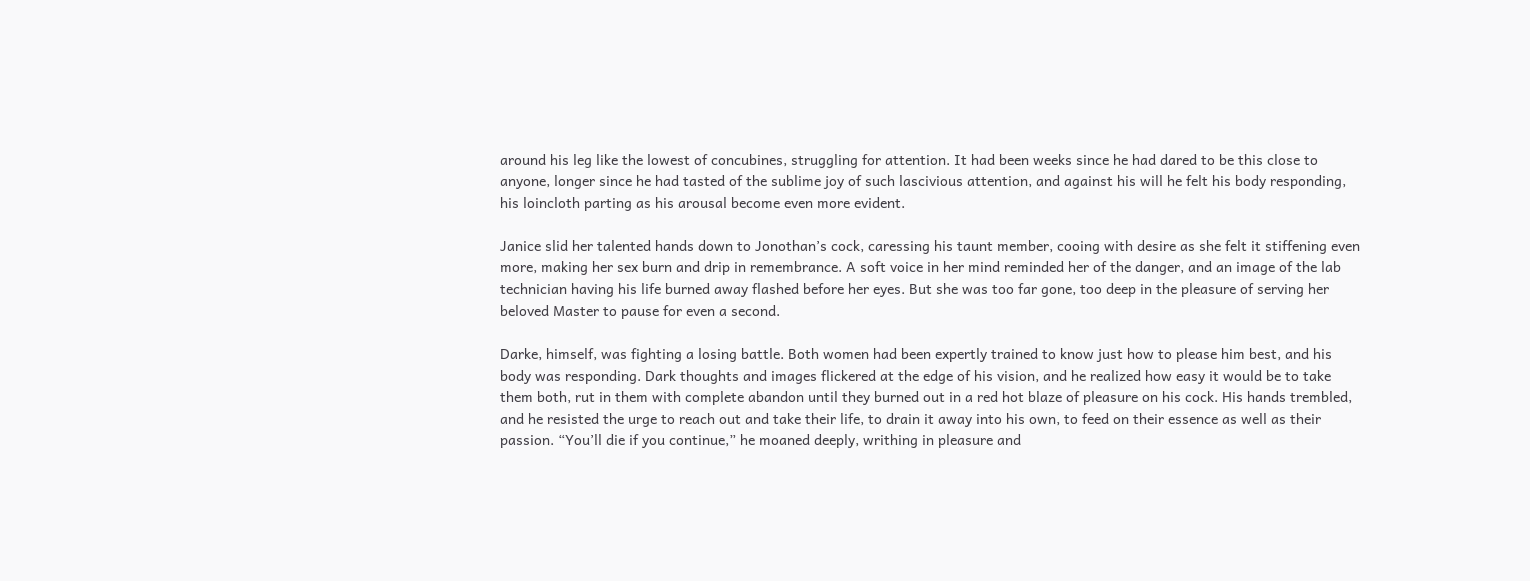around his leg like the lowest of concubines, struggling for attention. It had been weeks since he had dared to be this close to anyone, longer since he had tasted of the sublime joy of such lascivious attention, and against his will he felt his body responding, his loincloth parting as his arousal become even more evident.

Janice slid her talented hands down to Jonothan’s cock, caressing his taunt member, cooing with desire as she felt it stiffening even more, making her sex burn and drip in remembrance. A soft voice in her mind reminded her of the danger, and an image of the lab technician having his life burned away flashed before her eyes. But she was too far gone, too deep in the pleasure of serving her beloved Master to pause for even a second.

Darke, himself, was fighting a losing battle. Both women had been expertly trained to know just how to please him best, and his body was responding. Dark thoughts and images flickered at the edge of his vision, and he realized how easy it would be to take them both, rut in them with complete abandon until they burned out in a red hot blaze of pleasure on his cock. His hands trembled, and he resisted the urge to reach out and take their life, to drain it away into his own, to feed on their essence as well as their passion. “You’ll die if you continue,” he moaned deeply, writhing in pleasure and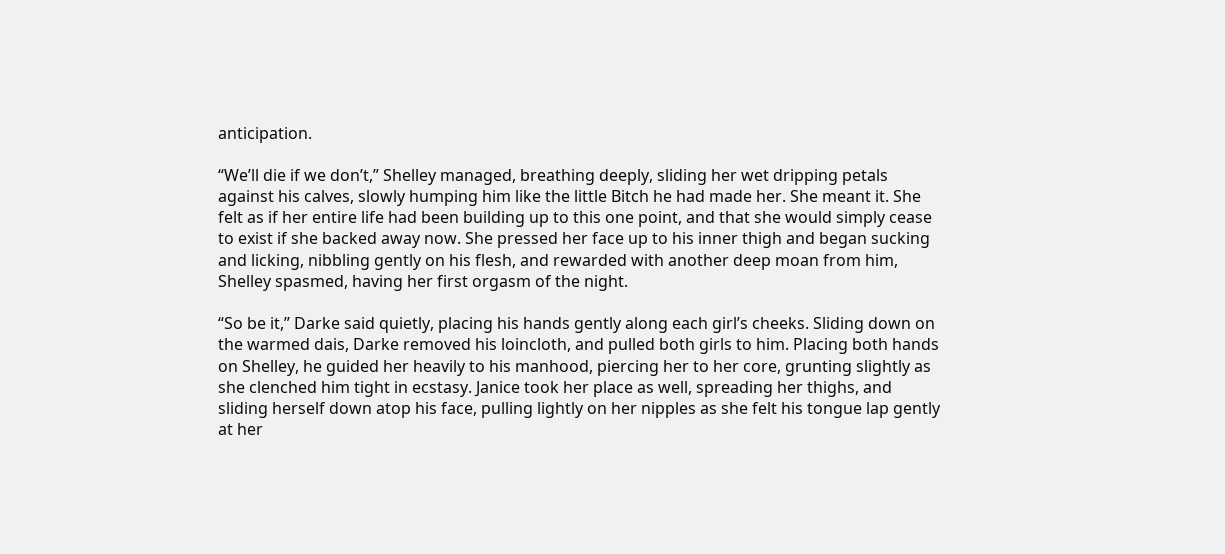anticipation.

“We’ll die if we don’t,” Shelley managed, breathing deeply, sliding her wet dripping petals against his calves, slowly humping him like the little Bitch he had made her. She meant it. She felt as if her entire life had been building up to this one point, and that she would simply cease to exist if she backed away now. She pressed her face up to his inner thigh and began sucking and licking, nibbling gently on his flesh, and rewarded with another deep moan from him, Shelley spasmed, having her first orgasm of the night.

“So be it,” Darke said quietly, placing his hands gently along each girl’s cheeks. Sliding down on the warmed dais, Darke removed his loincloth, and pulled both girls to him. Placing both hands on Shelley, he guided her heavily to his manhood, piercing her to her core, grunting slightly as she clenched him tight in ecstasy. Janice took her place as well, spreading her thighs, and sliding herself down atop his face, pulling lightly on her nipples as she felt his tongue lap gently at her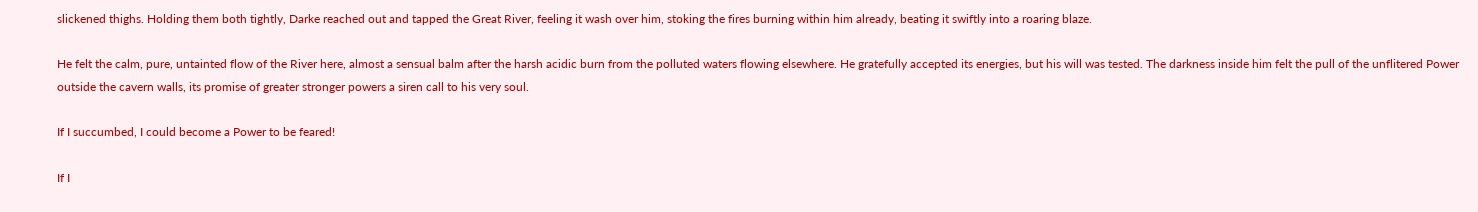slickened thighs. Holding them both tightly, Darke reached out and tapped the Great River, feeling it wash over him, stoking the fires burning within him already, beating it swiftly into a roaring blaze.

He felt the calm, pure, untainted flow of the River here, almost a sensual balm after the harsh acidic burn from the polluted waters flowing elsewhere. He gratefully accepted its energies, but his will was tested. The darkness inside him felt the pull of the unflitered Power outside the cavern walls, its promise of greater stronger powers a siren call to his very soul.

If I succumbed, I could become a Power to be feared!

If I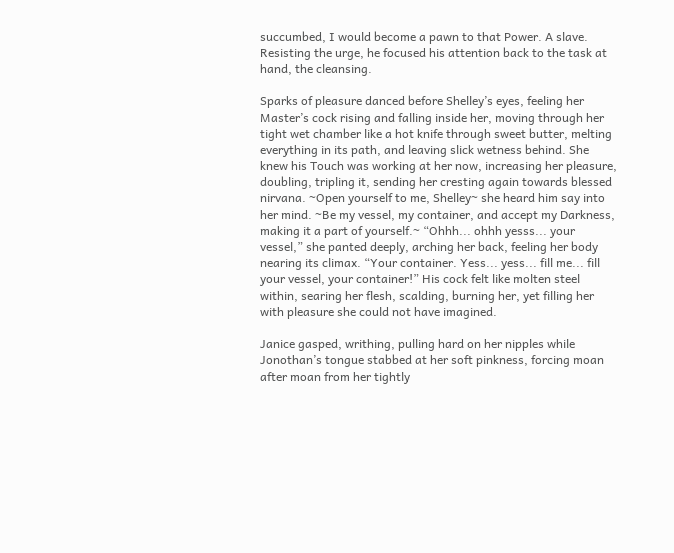succumbed, I would become a pawn to that Power. A slave. Resisting the urge, he focused his attention back to the task at hand, the cleansing.

Sparks of pleasure danced before Shelley’s eyes, feeling her Master’s cock rising and falling inside her, moving through her tight wet chamber like a hot knife through sweet butter, melting everything in its path, and leaving slick wetness behind. She knew his Touch was working at her now, increasing her pleasure, doubling, tripling it, sending her cresting again towards blessed nirvana. ~Open yourself to me, Shelley~ she heard him say into her mind. ~Be my vessel, my container, and accept my Darkness, making it a part of yourself.~ “Ohhh... ohhh yesss... your vessel,” she panted deeply, arching her back, feeling her body nearing its climax. “Your container. Yess... yess... fill me... fill your vessel, your container!” His cock felt like molten steel within, searing her flesh, scalding, burning her, yet filling her with pleasure she could not have imagined.

Janice gasped, writhing, pulling hard on her nipples while Jonothan’s tongue stabbed at her soft pinkness, forcing moan after moan from her tightly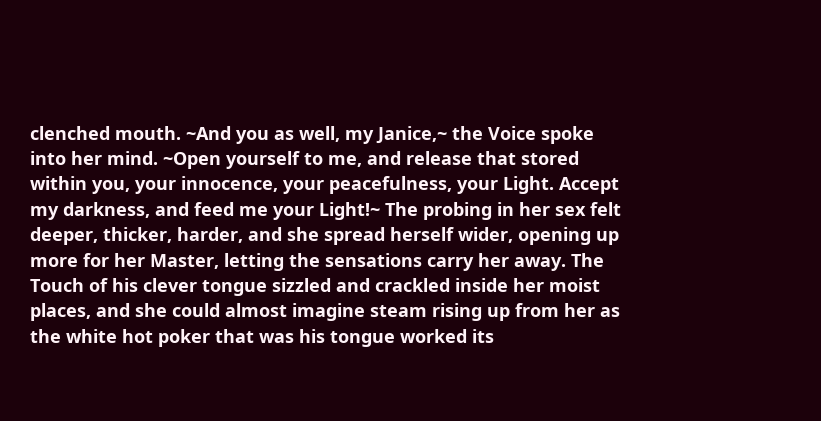clenched mouth. ~And you as well, my Janice,~ the Voice spoke into her mind. ~Open yourself to me, and release that stored within you, your innocence, your peacefulness, your Light. Accept my darkness, and feed me your Light!~ The probing in her sex felt deeper, thicker, harder, and she spread herself wider, opening up more for her Master, letting the sensations carry her away. The Touch of his clever tongue sizzled and crackled inside her moist places, and she could almost imagine steam rising up from her as the white hot poker that was his tongue worked its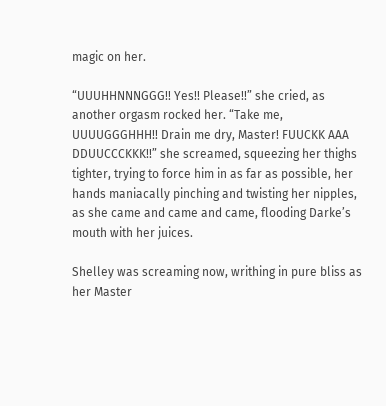magic on her.

“UUUHHNNNGGG!! Yes!! Please!!” she cried, as another orgasm rocked her. “Take me, UUUUGGGHHH!! Drain me dry, Master! FUUCKK AAA DDUUCCCKKK!!” she screamed, squeezing her thighs tighter, trying to force him in as far as possible, her hands maniacally pinching and twisting her nipples, as she came and came and came, flooding Darke’s mouth with her juices.

Shelley was screaming now, writhing in pure bliss as her Master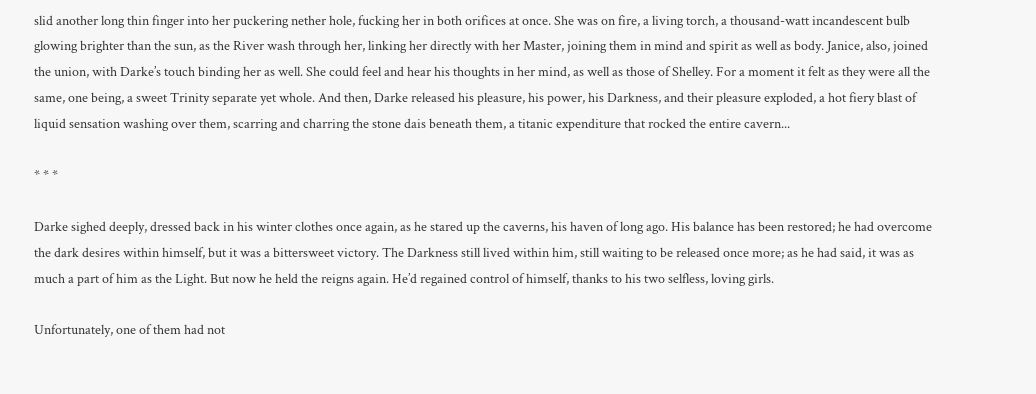slid another long thin finger into her puckering nether hole, fucking her in both orifices at once. She was on fire, a living torch, a thousand-watt incandescent bulb glowing brighter than the sun, as the River wash through her, linking her directly with her Master, joining them in mind and spirit as well as body. Janice, also, joined the union, with Darke’s touch binding her as well. She could feel and hear his thoughts in her mind, as well as those of Shelley. For a moment it felt as they were all the same, one being, a sweet Trinity separate yet whole. And then, Darke released his pleasure, his power, his Darkness, and their pleasure exploded, a hot fiery blast of liquid sensation washing over them, scarring and charring the stone dais beneath them, a titanic expenditure that rocked the entire cavern...

* * *

Darke sighed deeply, dressed back in his winter clothes once again, as he stared up the caverns, his haven of long ago. His balance has been restored; he had overcome the dark desires within himself, but it was a bittersweet victory. The Darkness still lived within him, still waiting to be released once more; as he had said, it was as much a part of him as the Light. But now he held the reigns again. He’d regained control of himself, thanks to his two selfless, loving girls.

Unfortunately, one of them had not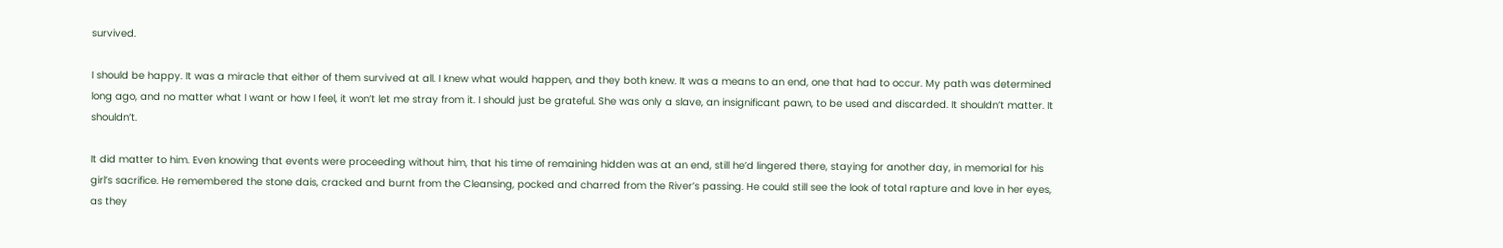survived.

I should be happy. It was a miracle that either of them survived at all. I knew what would happen, and they both knew. It was a means to an end, one that had to occur. My path was determined long ago, and no matter what I want or how I feel, it won’t let me stray from it. I should just be grateful. She was only a slave, an insignificant pawn, to be used and discarded. It shouldn’t matter. It shouldn’t.

It did matter to him. Even knowing that events were proceeding without him, that his time of remaining hidden was at an end, still he’d lingered there, staying for another day, in memorial for his girl’s sacrifice. He remembered the stone dais, cracked and burnt from the Cleansing, pocked and charred from the River’s passing. He could still see the look of total rapture and love in her eyes, as they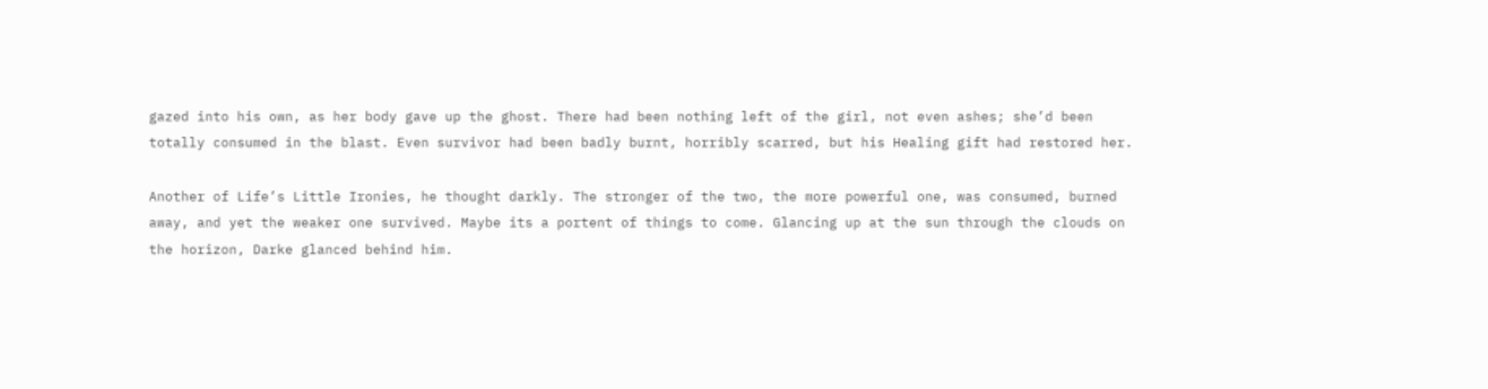gazed into his own, as her body gave up the ghost. There had been nothing left of the girl, not even ashes; she’d been totally consumed in the blast. Even survivor had been badly burnt, horribly scarred, but his Healing gift had restored her.

Another of Life’s Little Ironies, he thought darkly. The stronger of the two, the more powerful one, was consumed, burned away, and yet the weaker one survived. Maybe its a portent of things to come. Glancing up at the sun through the clouds on the horizon, Darke glanced behind him.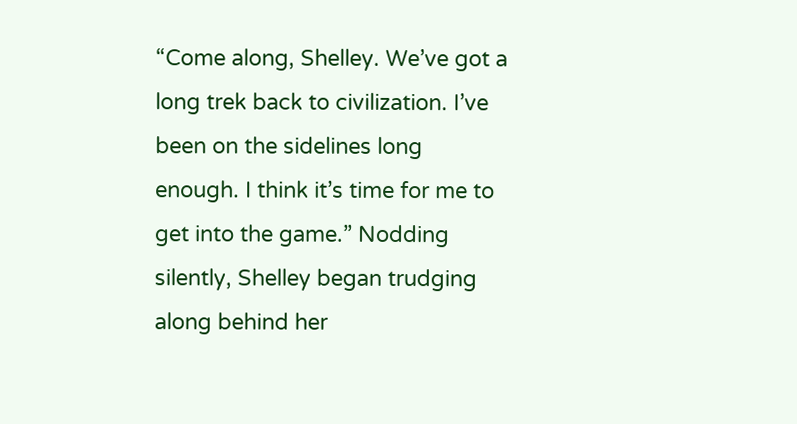“Come along, Shelley. We’ve got a long trek back to civilization. I’ve been on the sidelines long enough. I think it’s time for me to get into the game.” Nodding silently, Shelley began trudging along behind her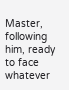Master, following him, ready to face whatever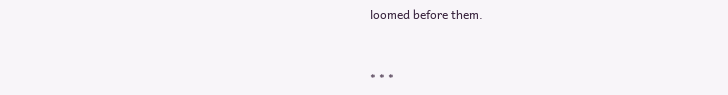loomed before them.


* * *